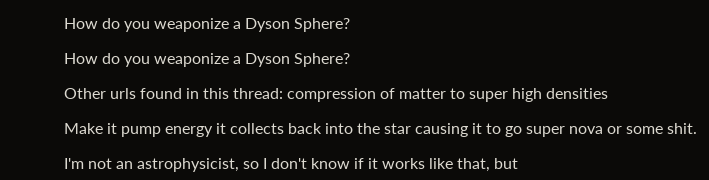How do you weaponize a Dyson Sphere?

How do you weaponize a Dyson Sphere?

Other urls found in this thread: compression of matter to super high densities

Make it pump energy it collects back into the star causing it to go super nova or some shit.

I'm not an astrophysicist, so I don't know if it works like that, but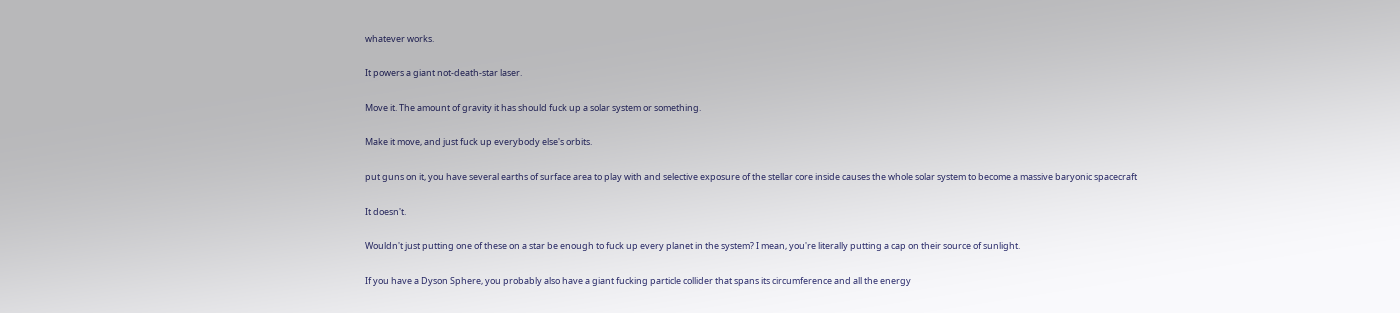whatever works.

It powers a giant not-death-star laser.

Move it. The amount of gravity it has should fuck up a solar system or something.

Make it move, and just fuck up everybody else's orbits.

put guns on it, you have several earths of surface area to play with and selective exposure of the stellar core inside causes the whole solar system to become a massive baryonic spacecraft

It doesn't.

Wouldn't just putting one of these on a star be enough to fuck up every planet in the system? I mean, you're literally putting a cap on their source of sunlight.

If you have a Dyson Sphere, you probably also have a giant fucking particle collider that spans its circumference and all the energy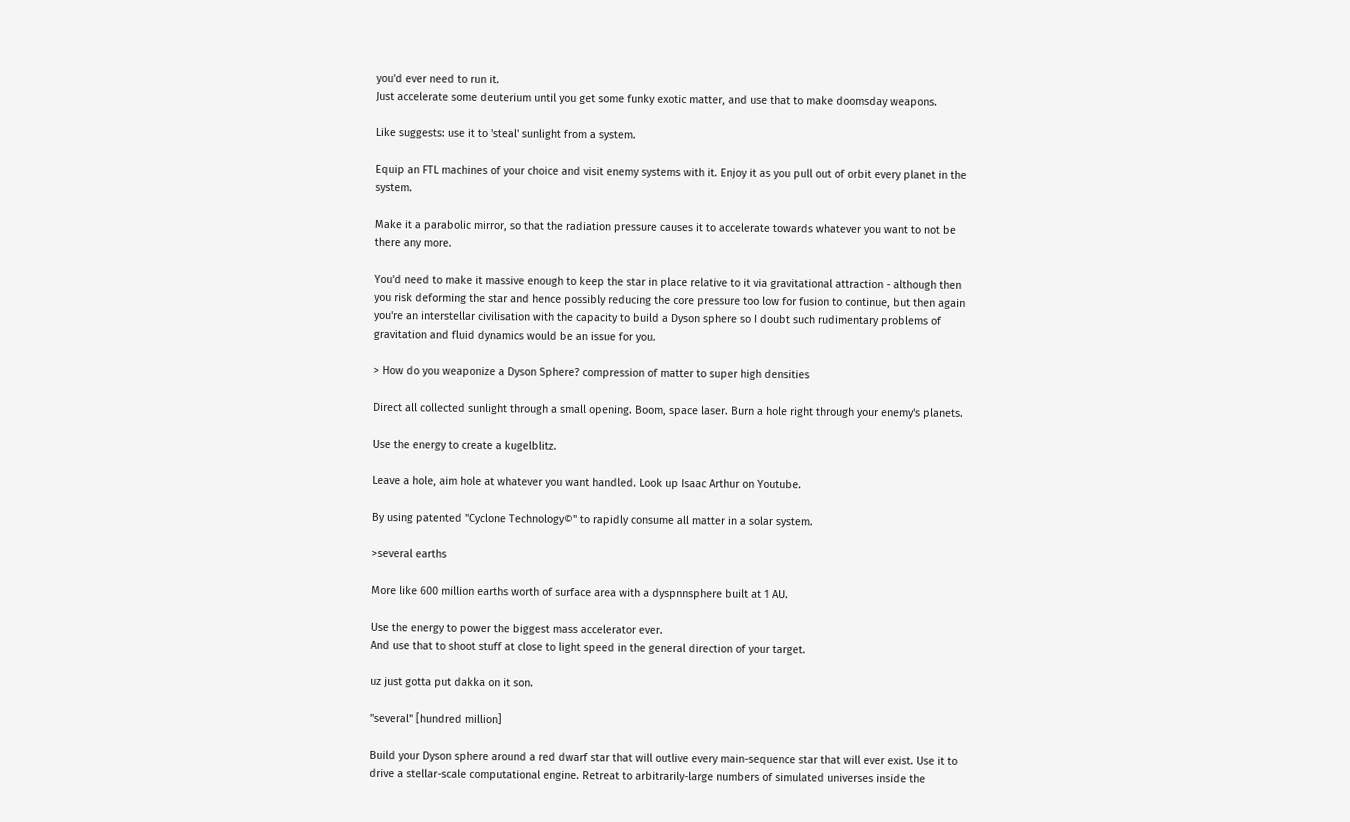you'd ever need to run it.
Just accelerate some deuterium until you get some funky exotic matter, and use that to make doomsday weapons.

Like suggests: use it to 'steal' sunlight from a system.

Equip an FTL machines of your choice and visit enemy systems with it. Enjoy it as you pull out of orbit every planet in the system.

Make it a parabolic mirror, so that the radiation pressure causes it to accelerate towards whatever you want to not be there any more.

You'd need to make it massive enough to keep the star in place relative to it via gravitational attraction - although then you risk deforming the star and hence possibly reducing the core pressure too low for fusion to continue, but then again you're an interstellar civilisation with the capacity to build a Dyson sphere so I doubt such rudimentary problems of gravitation and fluid dynamics would be an issue for you.

> How do you weaponize a Dyson Sphere? compression of matter to super high densities

Direct all collected sunlight through a small opening. Boom, space laser. Burn a hole right through your enemy's planets.

Use the energy to create a kugelblitz.

Leave a hole, aim hole at whatever you want handled. Look up Isaac Arthur on Youtube.

By using patented "Cyclone Technology©" to rapidly consume all matter in a solar system.

>several earths

More like 600 million earths worth of surface area with a dyspnnsphere built at 1 AU.

Use the energy to power the biggest mass accelerator ever.
And use that to shoot stuff at close to light speed in the general direction of your target.

uz just gotta put dakka on it son.

"several" [hundred million]

Build your Dyson sphere around a red dwarf star that will outlive every main-sequence star that will ever exist. Use it to drive a stellar-scale computational engine. Retreat to arbitrarily-large numbers of simulated universes inside the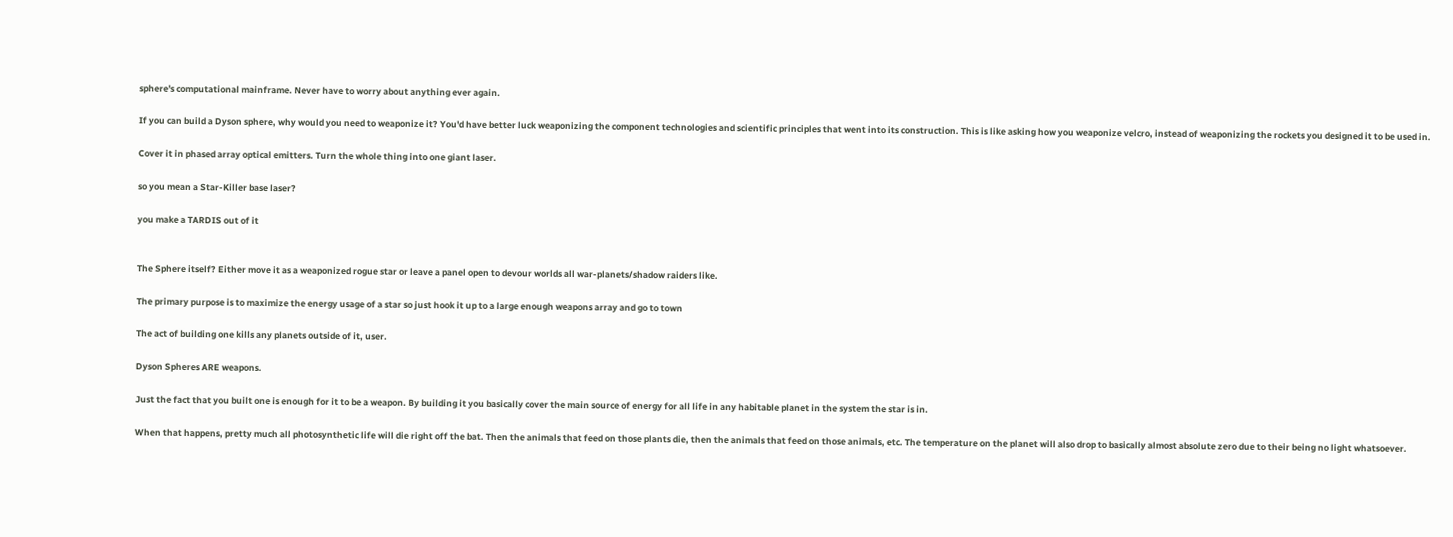sphere's computational mainframe. Never have to worry about anything ever again.

If you can build a Dyson sphere, why would you need to weaponize it? You'd have better luck weaponizing the component technologies and scientific principles that went into its construction. This is like asking how you weaponize velcro, instead of weaponizing the rockets you designed it to be used in.

Cover it in phased array optical emitters. Turn the whole thing into one giant laser.

so you mean a Star-Killer base laser?

you make a TARDIS out of it


The Sphere itself? Either move it as a weaponized rogue star or leave a panel open to devour worlds all war-planets/shadow raiders like.

The primary purpose is to maximize the energy usage of a star so just hook it up to a large enough weapons array and go to town

The act of building one kills any planets outside of it, user.

Dyson Spheres ARE weapons.

Just the fact that you built one is enough for it to be a weapon. By building it you basically cover the main source of energy for all life in any habitable planet in the system the star is in.

When that happens, pretty much all photosynthetic life will die right off the bat. Then the animals that feed on those plants die, then the animals that feed on those animals, etc. The temperature on the planet will also drop to basically almost absolute zero due to their being no light whatsoever.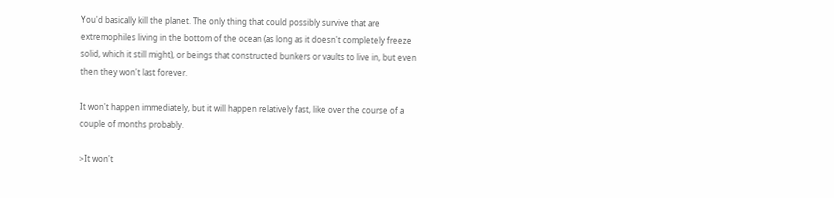You'd basically kill the planet. The only thing that could possibly survive that are extremophiles living in the bottom of the ocean (as long as it doesn't completely freeze solid, which it still might), or beings that constructed bunkers or vaults to live in, but even then they won't last forever.

It won't happen immediately, but it will happen relatively fast, like over the course of a couple of months probably.

>It won't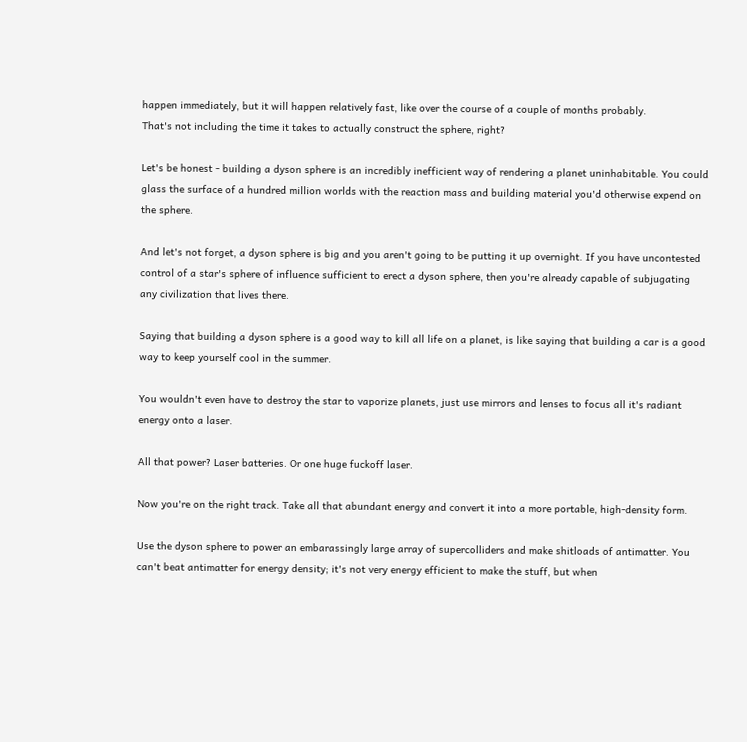happen immediately, but it will happen relatively fast, like over the course of a couple of months probably.
That's not including the time it takes to actually construct the sphere, right?

Let's be honest - building a dyson sphere is an incredibly inefficient way of rendering a planet uninhabitable. You could glass the surface of a hundred million worlds with the reaction mass and building material you'd otherwise expend on the sphere.

And let's not forget, a dyson sphere is big and you aren't going to be putting it up overnight. If you have uncontested control of a star's sphere of influence sufficient to erect a dyson sphere, then you're already capable of subjugating any civilization that lives there.

Saying that building a dyson sphere is a good way to kill all life on a planet, is like saying that building a car is a good way to keep yourself cool in the summer.

You wouldn't even have to destroy the star to vaporize planets, just use mirrors and lenses to focus all it's radiant energy onto a laser.

All that power? Laser batteries. Or one huge fuckoff laser.

Now you're on the right track. Take all that abundant energy and convert it into a more portable, high-density form.

Use the dyson sphere to power an embarassingly large array of supercolliders and make shitloads of antimatter. You can't beat antimatter for energy density; it's not very energy efficient to make the stuff, but when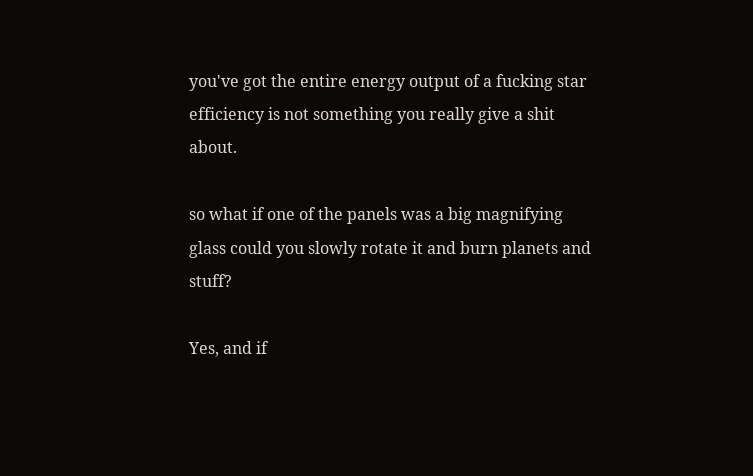you've got the entire energy output of a fucking star efficiency is not something you really give a shit about.

so what if one of the panels was a big magnifying glass could you slowly rotate it and burn planets and stuff?

Yes, and if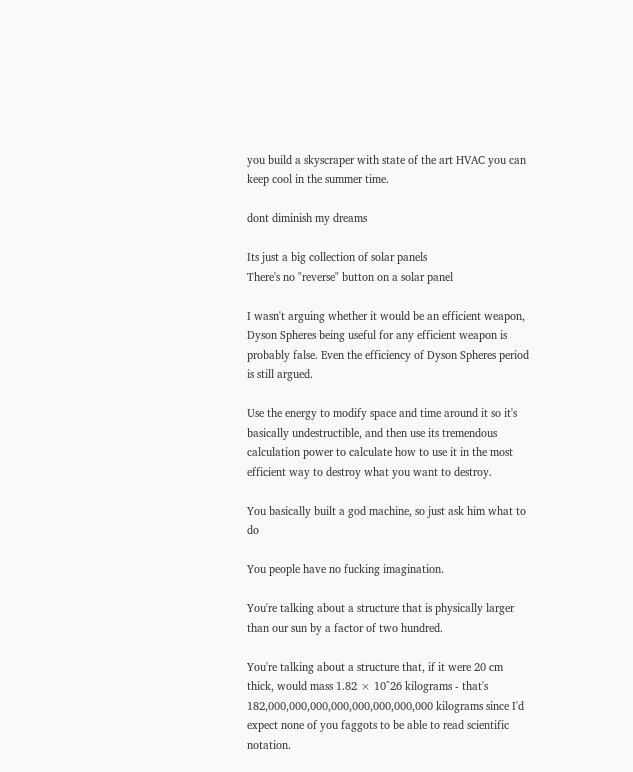you build a skyscraper with state of the art HVAC you can keep cool in the summer time.

dont diminish my dreams

Its just a big collection of solar panels
There's no "reverse" button on a solar panel

I wasn't arguing whether it would be an efficient weapon, Dyson Spheres being useful for any efficient weapon is probably false. Even the efficiency of Dyson Spheres period is still argued.

Use the energy to modify space and time around it so it's basically undestructible, and then use its tremendous calculation power to calculate how to use it in the most efficient way to destroy what you want to destroy.

You basically built a god machine, so just ask him what to do

You people have no fucking imagination.

You're talking about a structure that is physically larger than our sun by a factor of two hundred.

You're talking about a structure that, if it were 20 cm thick, would mass 1.82 × 10^26 kilograms - that's 182,000,000,000,000,000,000,000,000 kilograms since I'd expect none of you faggots to be able to read scientific notation.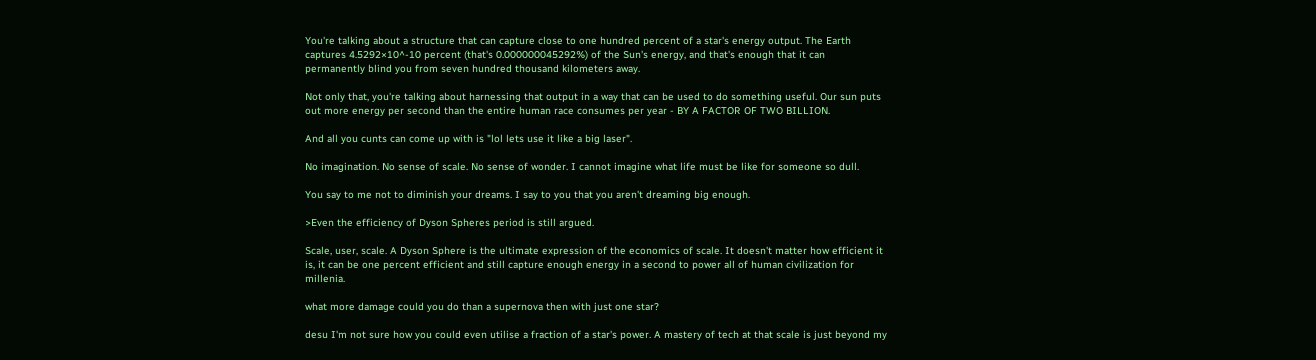You're talking about a structure that can capture close to one hundred percent of a star's energy output. The Earth captures 4.5292×10^-10 percent (that's 0.000000045292%) of the Sun's energy, and that's enough that it can permanently blind you from seven hundred thousand kilometers away.

Not only that, you're talking about harnessing that output in a way that can be used to do something useful. Our sun puts out more energy per second than the entire human race consumes per year - BY A FACTOR OF TWO BILLION.

And all you cunts can come up with is "lol lets use it like a big laser".

No imagination. No sense of scale. No sense of wonder. I cannot imagine what life must be like for someone so dull.

You say to me not to diminish your dreams. I say to you that you aren't dreaming big enough.

>Even the efficiency of Dyson Spheres period is still argued.

Scale, user, scale. A Dyson Sphere is the ultimate expression of the economics of scale. It doesn't matter how efficient it is, it can be one percent efficient and still capture enough energy in a second to power all of human civilization for millenia.

what more damage could you do than a supernova then with just one star?

desu I'm not sure how you could even utilise a fraction of a star's power. A mastery of tech at that scale is just beyond my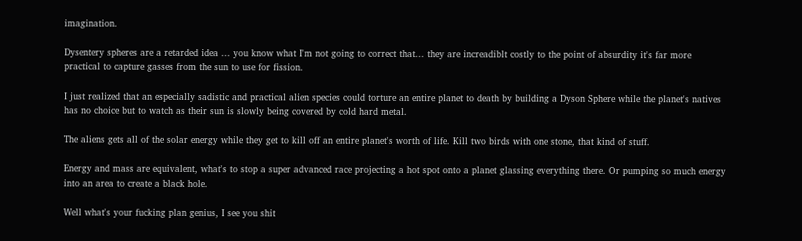imagination.

Dysentery spheres are a retarded idea ... you know what I'm not going to correct that... they are increadiblt costly to the point of absurdity it's far more practical to capture gasses from the sun to use for fission.

I just realized that an especially sadistic and practical alien species could torture an entire planet to death by building a Dyson Sphere while the planet's natives has no choice but to watch as their sun is slowly being covered by cold hard metal.

The aliens gets all of the solar energy while they get to kill off an entire planet's worth of life. Kill two birds with one stone, that kind of stuff.

Energy and mass are equivalent, what's to stop a super advanced race projecting a hot spot onto a planet glassing everything there. Or pumping so much energy into an area to create a black hole.

Well what's your fucking plan genius, I see you shit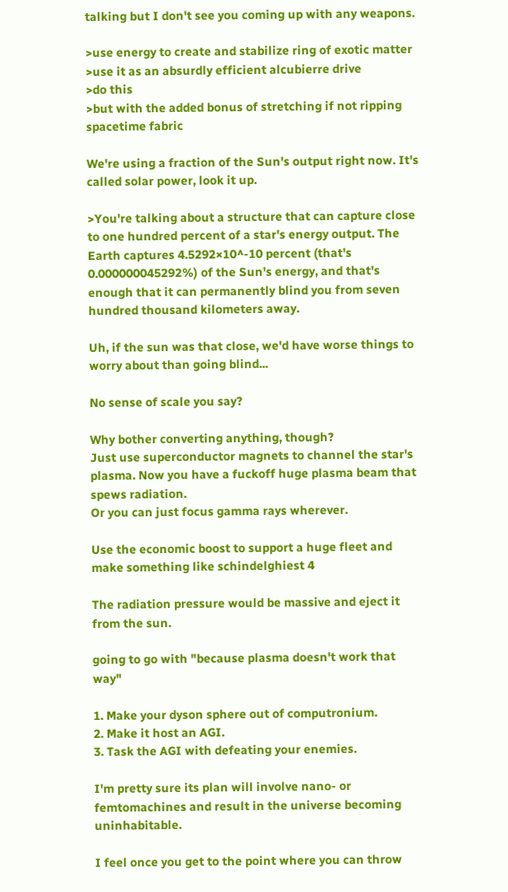talking but I don't see you coming up with any weapons.

>use energy to create and stabilize ring of exotic matter
>use it as an absurdly efficient alcubierre drive
>do this
>but with the added bonus of stretching if not ripping spacetime fabric

We're using a fraction of the Sun's output right now. It's called solar power, look it up.

>You're talking about a structure that can capture close to one hundred percent of a star's energy output. The Earth captures 4.5292×10^-10 percent (that's 0.000000045292%) of the Sun's energy, and that's enough that it can permanently blind you from seven hundred thousand kilometers away.

Uh, if the sun was that close, we'd have worse things to worry about than going blind...

No sense of scale you say?

Why bother converting anything, though?
Just use superconductor magnets to channel the star's plasma. Now you have a fuckoff huge plasma beam that spews radiation.
Or you can just focus gamma rays wherever.

Use the economic boost to support a huge fleet and make something like schindelghiest 4

The radiation pressure would be massive and eject it from the sun.

going to go with "because plasma doesn't work that way"

1. Make your dyson sphere out of computronium.
2. Make it host an AGI.
3. Task the AGI with defeating your enemies.

I'm pretty sure its plan will involve nano- or femtomachines and result in the universe becoming uninhabitable.

I feel once you get to the point where you can throw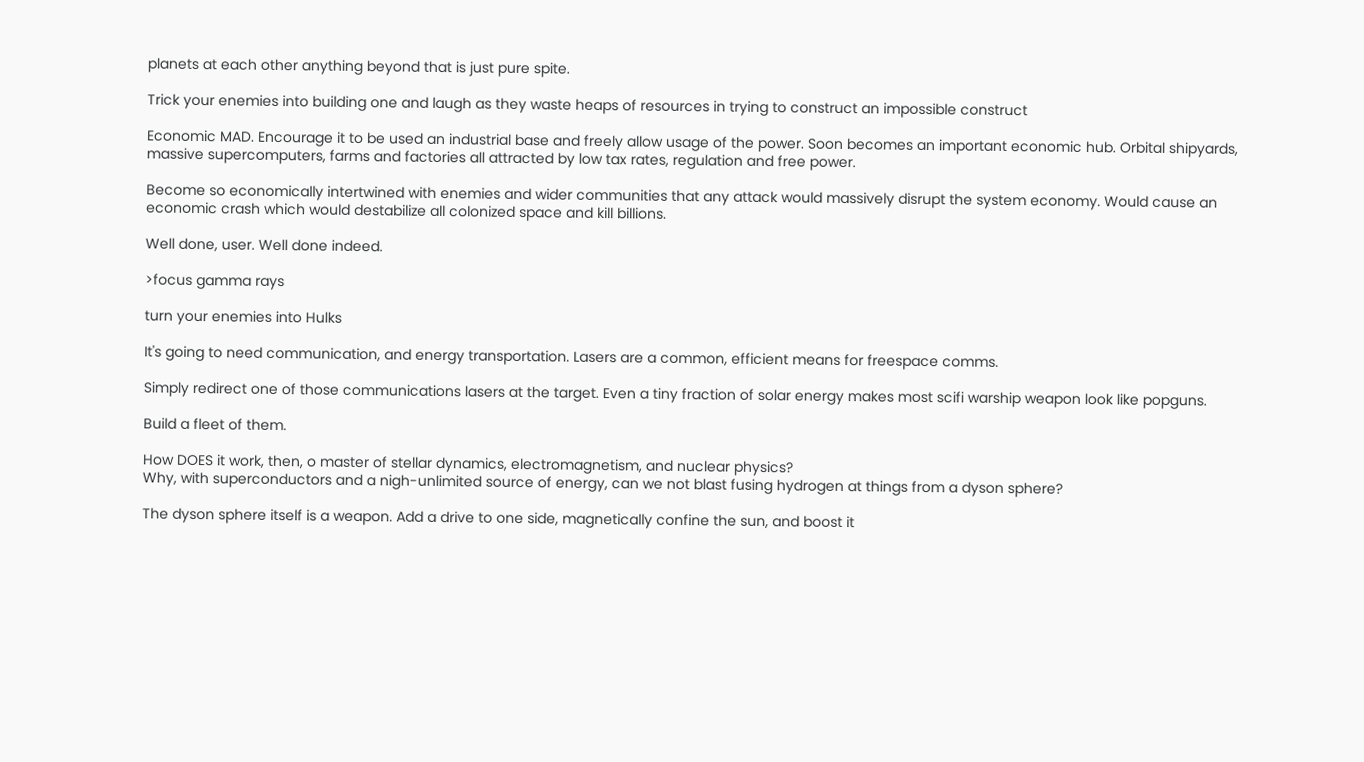planets at each other anything beyond that is just pure spite.

Trick your enemies into building one and laugh as they waste heaps of resources in trying to construct an impossible construct

Economic MAD. Encourage it to be used an industrial base and freely allow usage of the power. Soon becomes an important economic hub. Orbital shipyards, massive supercomputers, farms and factories all attracted by low tax rates, regulation and free power.

Become so economically intertwined with enemies and wider communities that any attack would massively disrupt the system economy. Would cause an economic crash which would destabilize all colonized space and kill billions.

Well done, user. Well done indeed.

>focus gamma rays

turn your enemies into Hulks

It's going to need communication, and energy transportation. Lasers are a common, efficient means for freespace comms.

Simply redirect one of those communications lasers at the target. Even a tiny fraction of solar energy makes most scifi warship weapon look like popguns.

Build a fleet of them.

How DOES it work, then, o master of stellar dynamics, electromagnetism, and nuclear physics?
Why, with superconductors and a nigh-unlimited source of energy, can we not blast fusing hydrogen at things from a dyson sphere?

The dyson sphere itself is a weapon. Add a drive to one side, magnetically confine the sun, and boost it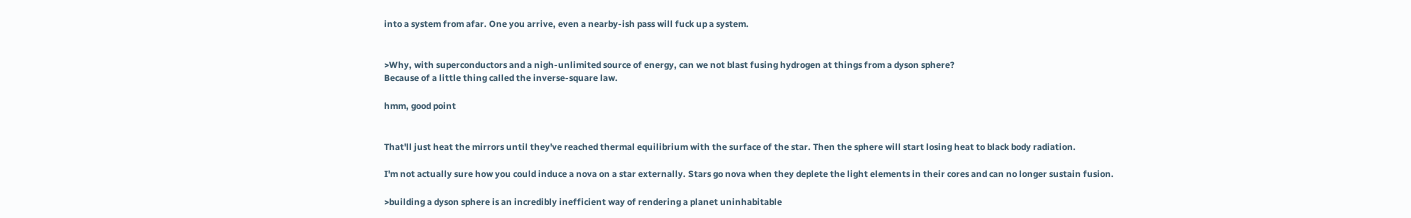into a system from afar. One you arrive, even a nearby-ish pass will fuck up a system.


>Why, with superconductors and a nigh-unlimited source of energy, can we not blast fusing hydrogen at things from a dyson sphere?
Because of a little thing called the inverse-square law.

hmm, good point


That'll just heat the mirrors until they've reached thermal equilibrium with the surface of the star. Then the sphere will start losing heat to black body radiation.

I'm not actually sure how you could induce a nova on a star externally. Stars go nova when they deplete the light elements in their cores and can no longer sustain fusion.

>building a dyson sphere is an incredibly inefficient way of rendering a planet uninhabitable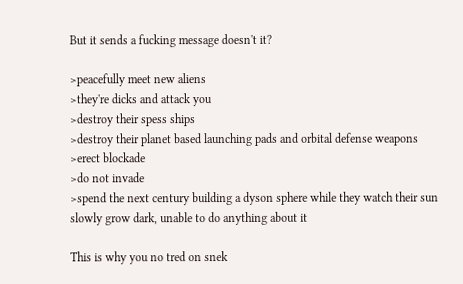But it sends a fucking message doesn't it?

>peacefully meet new aliens
>they're dicks and attack you
>destroy their spess ships
>destroy their planet based launching pads and orbital defense weapons
>erect blockade
>do not invade
>spend the next century building a dyson sphere while they watch their sun slowly grow dark, unable to do anything about it

This is why you no tred on snek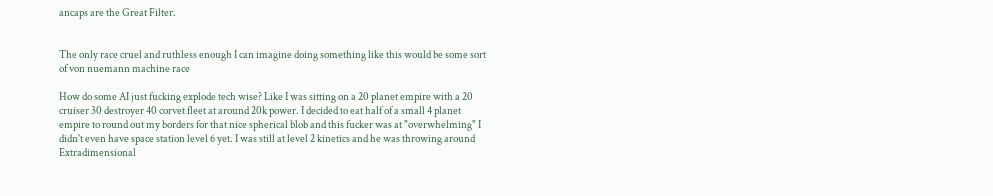ancaps are the Great Filter.


The only race cruel and ruthless enough I can imagine doing something like this would be some sort of von nuemann machine race

How do some AI just fucking explode tech wise? Like I was sitting on a 20 planet empire with a 20 cruiser 30 destroyer 40 corvet fleet at around 20k power. I decided to eat half of a small 4 planet empire to round out my borders for that nice spherical blob and this fucker was at "overwhelming" I didn't even have space station level 6 yet. I was still at level 2 kinetics and he was throwing around Extradimensional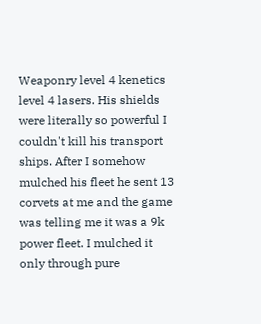Weaponry level 4 kenetics level 4 lasers. His shields were literally so powerful I couldn't kill his transport ships. After I somehow mulched his fleet he sent 13 corvets at me and the game was telling me it was a 9k power fleet. I mulched it only through pure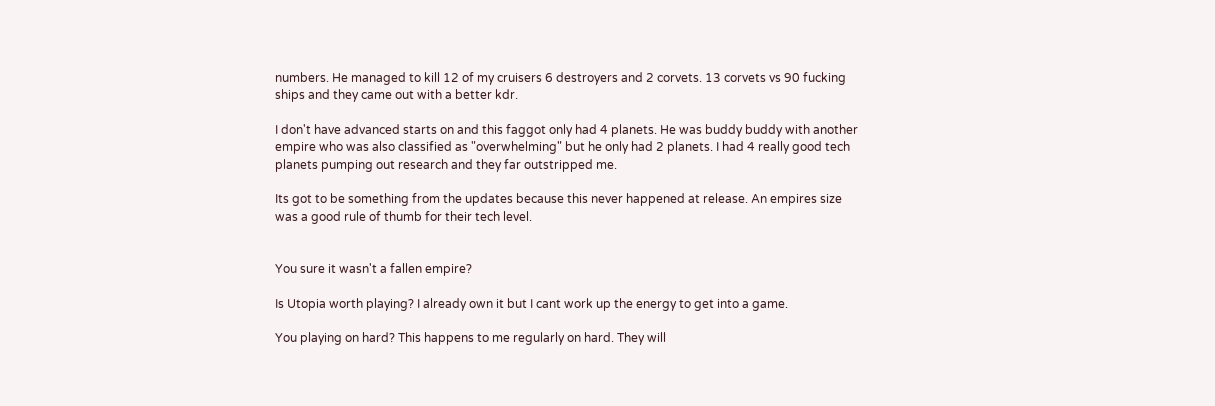numbers. He managed to kill 12 of my cruisers 6 destroyers and 2 corvets. 13 corvets vs 90 fucking ships and they came out with a better kdr.

I don't have advanced starts on and this faggot only had 4 planets. He was buddy buddy with another empire who was also classified as "overwhelming" but he only had 2 planets. I had 4 really good tech planets pumping out research and they far outstripped me.

Its got to be something from the updates because this never happened at release. An empires size was a good rule of thumb for their tech level.


You sure it wasn't a fallen empire?

Is Utopia worth playing? I already own it but I cant work up the energy to get into a game.

You playing on hard? This happens to me regularly on hard. They will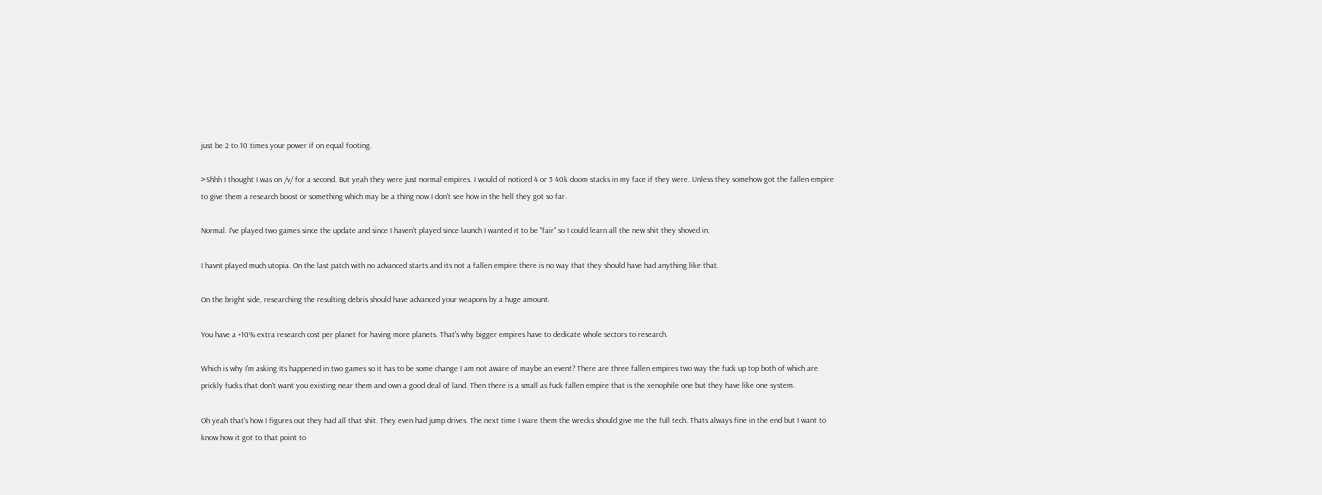just be 2 to 10 times your power if on equal footing.

>Shhh I thought I was on /v/ for a second. But yeah they were just normal empires. I would of noticed 4 or 5 40k doom stacks in my face if they were. Unless they somehow got the fallen empire to give them a research boost or something which may be a thing now I don't see how in the hell they got so far.

Normal. I've played two games since the update and since I haven't played since launch I wanted it to be "fair" so I could learn all the new shit they shoved in.

I havnt played much utopia. On the last patch with no advanced starts and its not a fallen empire there is no way that they should have had anything like that.

On the bright side, researching the resulting debris should have advanced your weapons by a huge amount.

You have a +10% extra research cost per planet for having more planets. That's why bigger empires have to dedicate whole sectors to research.

Which is why I'm asking Its happened in two games so it has to be some change I am not aware of maybe an event? There are three fallen empires two way the fuck up top both of which are prickly fucks that don't want you existing near them and own a good deal of land. Then there is a small as fuck fallen empire that is the xenophile one but they have like one system.

Oh yeah that's how I figures out they had all that shit. They even had jump drives. The next time I ware them the wrecks should give me the full tech. Thats always fine in the end but I want to know how it got to that point to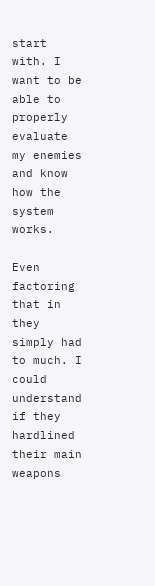start with. I want to be able to properly evaluate my enemies and know how the system works.

Even factoring that in they simply had to much. I could understand if they hardlined their main weapons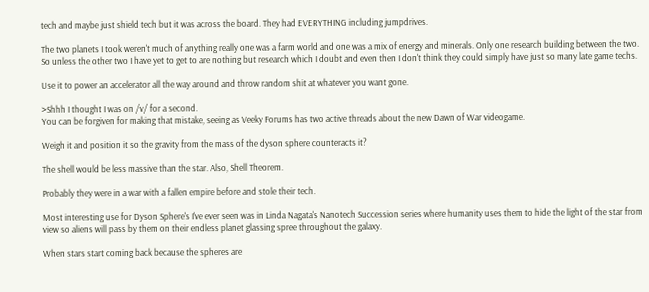tech and maybe just shield tech but it was across the board. They had EVERYTHING including jumpdrives.

The two planets I took weren't much of anything really one was a farm world and one was a mix of energy and minerals. Only one research building between the two. So unless the other two I have yet to get to are nothing but research which I doubt and even then I don't think they could simply have just so many late game techs.

Use it to power an accelerator all the way around and throw random shit at whatever you want gone.

>Shhh I thought I was on /v/ for a second.
You can be forgiven for making that mistake, seeing as Veeky Forums has two active threads about the new Dawn of War videogame.

Weigh it and position it so the gravity from the mass of the dyson sphere counteracts it?

The shell would be less massive than the star. Also, Shell Theorem.

Probably they were in a war with a fallen empire before and stole their tech.

Most interesting use for Dyson Sphere's I've ever seen was in Linda Nagata's Nanotech Succession series where humanity uses them to hide the light of the star from view so aliens will pass by them on their endless planet glassing spree throughout the galaxy.

When stars start coming back because the spheres are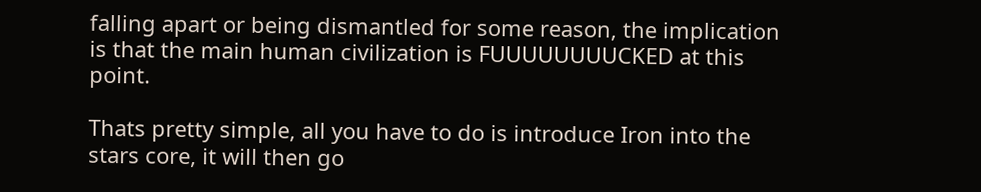falling apart or being dismantled for some reason, the implication is that the main human civilization is FUUUUUUUUCKED at this point.

Thats pretty simple, all you have to do is introduce Iron into the stars core, it will then go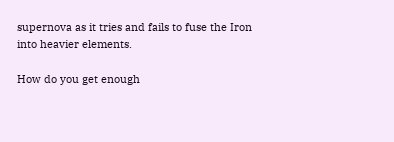supernova as it tries and fails to fuse the Iron into heavier elements.

How do you get enough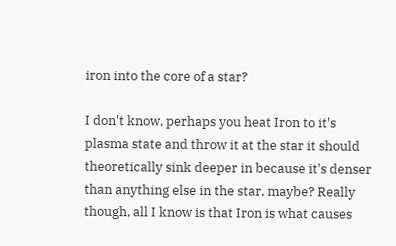iron into the core of a star?

I don't know, perhaps you heat Iron to it's plasma state and throw it at the star it should theoretically sink deeper in because it's denser than anything else in the star, maybe? Really though, all I know is that Iron is what causes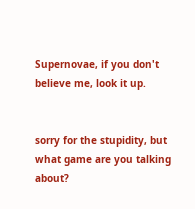Supernovae, if you don't believe me, look it up.


sorry for the stupidity, but what game are you talking about?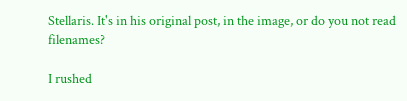Stellaris. It's in his original post, in the image, or do you not read filenames?

I rushed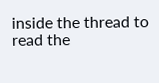inside the thread to read the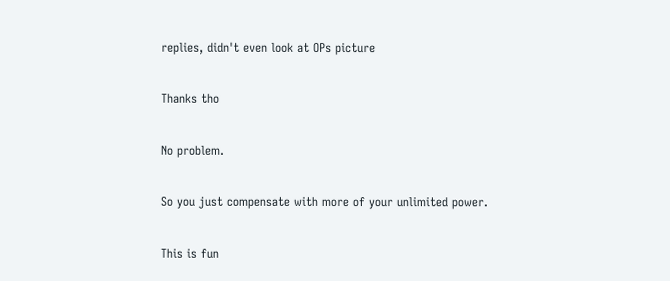replies, didn't even look at OPs picture

Thanks tho

No problem.

So you just compensate with more of your unlimited power.

This is fun